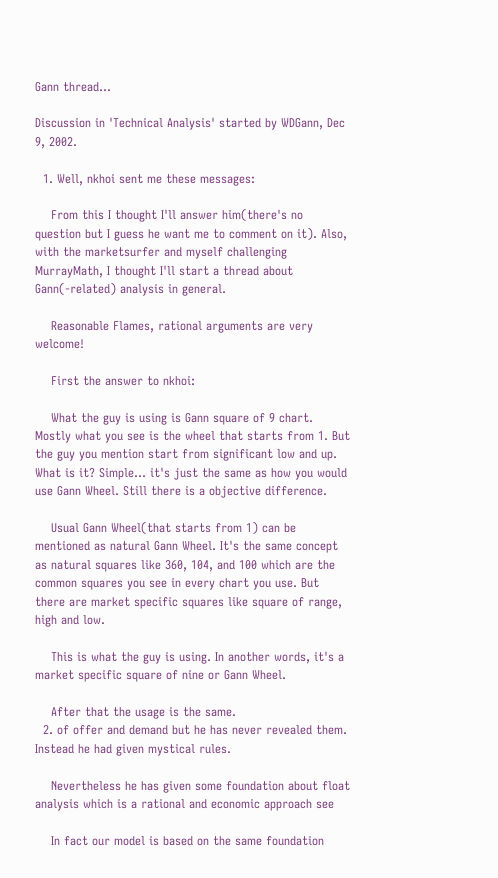Gann thread...

Discussion in 'Technical Analysis' started by WDGann, Dec 9, 2002.

  1. Well, nkhoi sent me these messages:

    From this I thought I'll answer him(there's no question but I guess he want me to comment on it). Also, with the marketsurfer and myself challenging MurrayMath, I thought I'll start a thread about Gann(-related) analysis in general.

    Reasonable Flames, rational arguments are very welcome!

    First the answer to nkhoi:

    What the guy is using is Gann square of 9 chart. Mostly what you see is the wheel that starts from 1. But the guy you mention start from significant low and up. What is it? Simple... it's just the same as how you would use Gann Wheel. Still there is a objective difference.

    Usual Gann Wheel(that starts from 1) can be mentioned as natural Gann Wheel. It's the same concept as natural squares like 360, 104, and 100 which are the common squares you see in every chart you use. But there are market specific squares like square of range, high and low.

    This is what the guy is using. In another words, it's a market specific square of nine or Gann Wheel.

    After that the usage is the same.
  2. of offer and demand but he has never revealed them. Instead he had given mystical rules.

    Nevertheless he has given some foundation about float analysis which is a rational and economic approach see

    In fact our model is based on the same foundation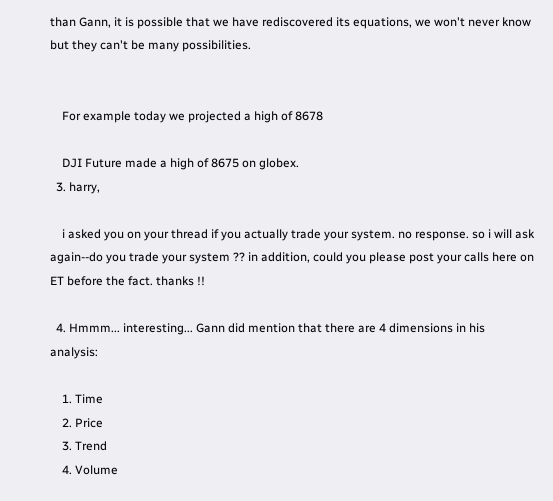than Gann, it is possible that we have rediscovered its equations, we won't never know but they can't be many possibilities.


    For example today we projected a high of 8678

    DJI Future made a high of 8675 on globex.
  3. harry,

    i asked you on your thread if you actually trade your system. no response. so i will ask again--do you trade your system ?? in addition, could you please post your calls here on ET before the fact. thanks !!

  4. Hmmm... interesting... Gann did mention that there are 4 dimensions in his analysis:

    1. Time
    2. Price
    3. Trend
    4. Volume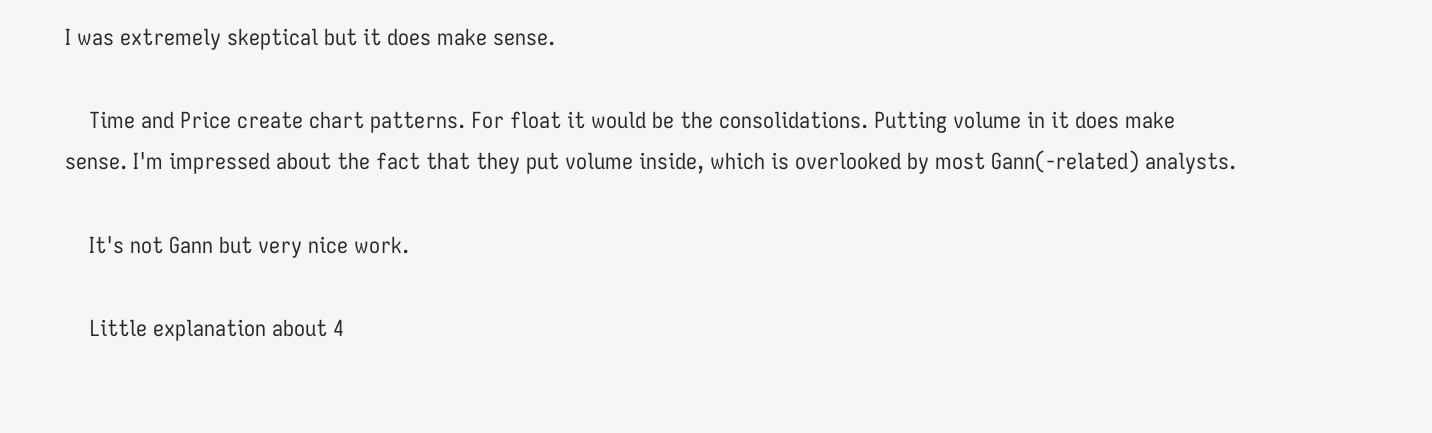I was extremely skeptical but it does make sense.

    Time and Price create chart patterns. For float it would be the consolidations. Putting volume in it does make sense. I'm impressed about the fact that they put volume inside, which is overlooked by most Gann(-related) analysts.

    It's not Gann but very nice work.

    Little explanation about 4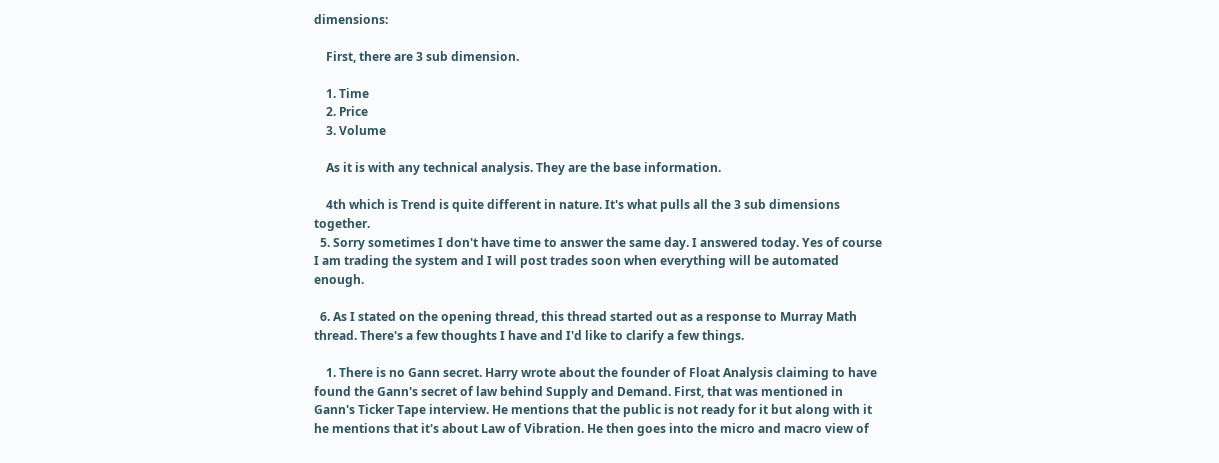dimensions:

    First, there are 3 sub dimension.

    1. Time
    2. Price
    3. Volume

    As it is with any technical analysis. They are the base information.

    4th which is Trend is quite different in nature. It's what pulls all the 3 sub dimensions together.
  5. Sorry sometimes I don't have time to answer the same day. I answered today. Yes of course I am trading the system and I will post trades soon when everything will be automated enough.

  6. As I stated on the opening thread, this thread started out as a response to Murray Math thread. There's a few thoughts I have and I'd like to clarify a few things.

    1. There is no Gann secret. Harry wrote about the founder of Float Analysis claiming to have found the Gann's secret of law behind Supply and Demand. First, that was mentioned in Gann's Ticker Tape interview. He mentions that the public is not ready for it but along with it he mentions that it's about Law of Vibration. He then goes into the micro and macro view of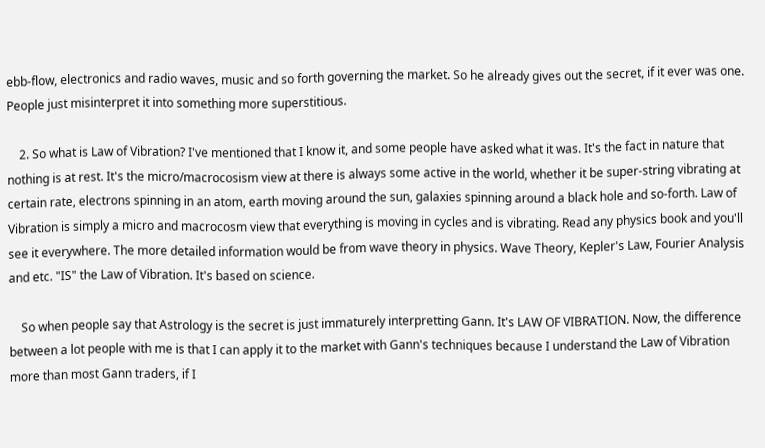ebb-flow, electronics and radio waves, music and so forth governing the market. So he already gives out the secret, if it ever was one. People just misinterpret it into something more superstitious.

    2. So what is Law of Vibration? I've mentioned that I know it, and some people have asked what it was. It's the fact in nature that nothing is at rest. It's the micro/macrocosism view at there is always some active in the world, whether it be super-string vibrating at certain rate, electrons spinning in an atom, earth moving around the sun, galaxies spinning around a black hole and so-forth. Law of Vibration is simply a micro and macrocosm view that everything is moving in cycles and is vibrating. Read any physics book and you'll see it everywhere. The more detailed information would be from wave theory in physics. Wave Theory, Kepler's Law, Fourier Analysis and etc. "IS" the Law of Vibration. It's based on science.

    So when people say that Astrology is the secret is just immaturely interpretting Gann. It's LAW OF VIBRATION. Now, the difference between a lot people with me is that I can apply it to the market with Gann's techniques because I understand the Law of Vibration more than most Gann traders, if I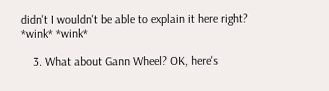didn't I wouldn't be able to explain it here right? *wink* *wink*

    3. What about Gann Wheel? OK, here's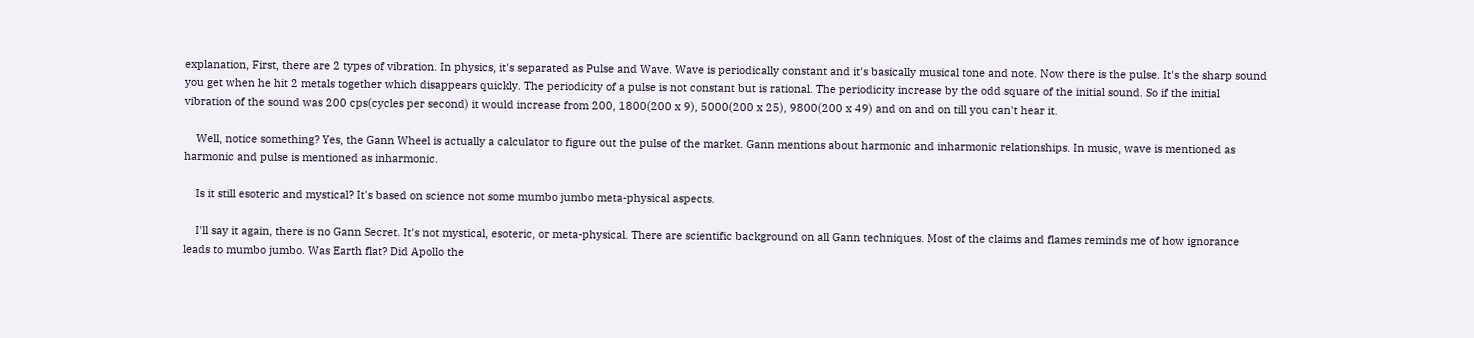explanation, First, there are 2 types of vibration. In physics, it's separated as Pulse and Wave. Wave is periodically constant and it's basically musical tone and note. Now there is the pulse. It's the sharp sound you get when he hit 2 metals together which disappears quickly. The periodicity of a pulse is not constant but is rational. The periodicity increase by the odd square of the initial sound. So if the initial vibration of the sound was 200 cps(cycles per second) it would increase from 200, 1800(200 x 9), 5000(200 x 25), 9800(200 x 49) and on and on till you can't hear it.

    Well, notice something? Yes, the Gann Wheel is actually a calculator to figure out the pulse of the market. Gann mentions about harmonic and inharmonic relationships. In music, wave is mentioned as harmonic and pulse is mentioned as inharmonic.

    Is it still esoteric and mystical? It's based on science not some mumbo jumbo meta-physical aspects.

    I'll say it again, there is no Gann Secret. It's not mystical, esoteric, or meta-physical. There are scientific background on all Gann techniques. Most of the claims and flames reminds me of how ignorance leads to mumbo jumbo. Was Earth flat? Did Apollo the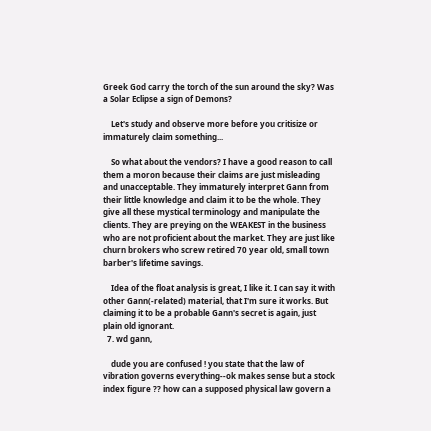Greek God carry the torch of the sun around the sky? Was a Solar Eclipse a sign of Demons?

    Let's study and observe more before you critisize or immaturely claim something...

    So what about the vendors? I have a good reason to call them a moron because their claims are just misleading and unacceptable. They immaturely interpret Gann from their little knowledge and claim it to be the whole. They give all these mystical terminology and manipulate the clients. They are preying on the WEAKEST in the business who are not proficient about the market. They are just like churn brokers who screw retired 70 year old, small town barber's lifetime savings.

    Idea of the float analysis is great, I like it. I can say it with other Gann(-related) material, that I'm sure it works. But claiming it to be a probable Gann's secret is again, just plain old ignorant.
  7. wd gann,

    dude you are confused ! you state that the law of vibration governs everything--ok makes sense but a stock index figure ?? how can a supposed physical law govern a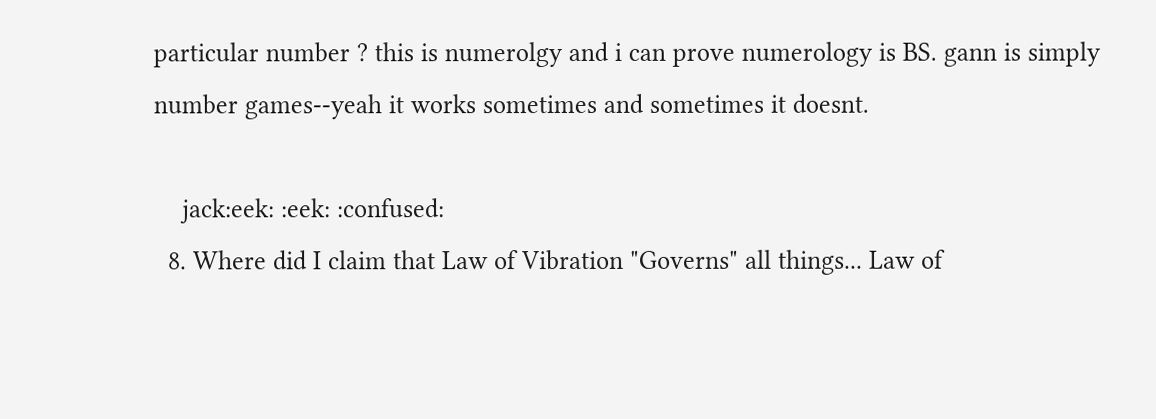particular number ? this is numerolgy and i can prove numerology is BS. gann is simply number games--yeah it works sometimes and sometimes it doesnt.

    jack:eek: :eek: :confused:
  8. Where did I claim that Law of Vibration "Governs" all things... Law of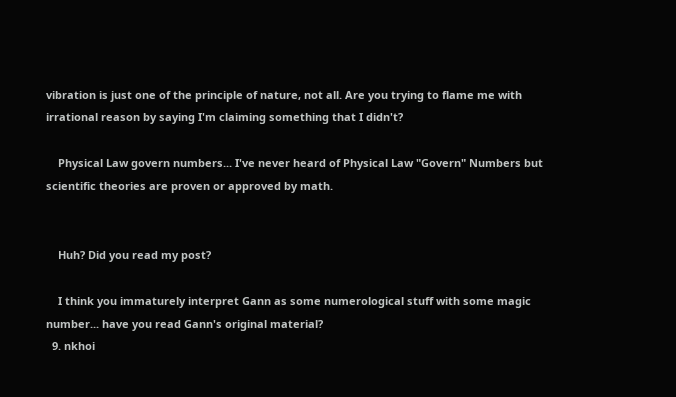vibration is just one of the principle of nature, not all. Are you trying to flame me with irrational reason by saying I'm claiming something that I didn't?

    Physical Law govern numbers... I've never heard of Physical Law "Govern" Numbers but scientific theories are proven or approved by math.


    Huh? Did you read my post?

    I think you immaturely interpret Gann as some numerological stuff with some magic number... have you read Gann's original material?
  9. nkhoi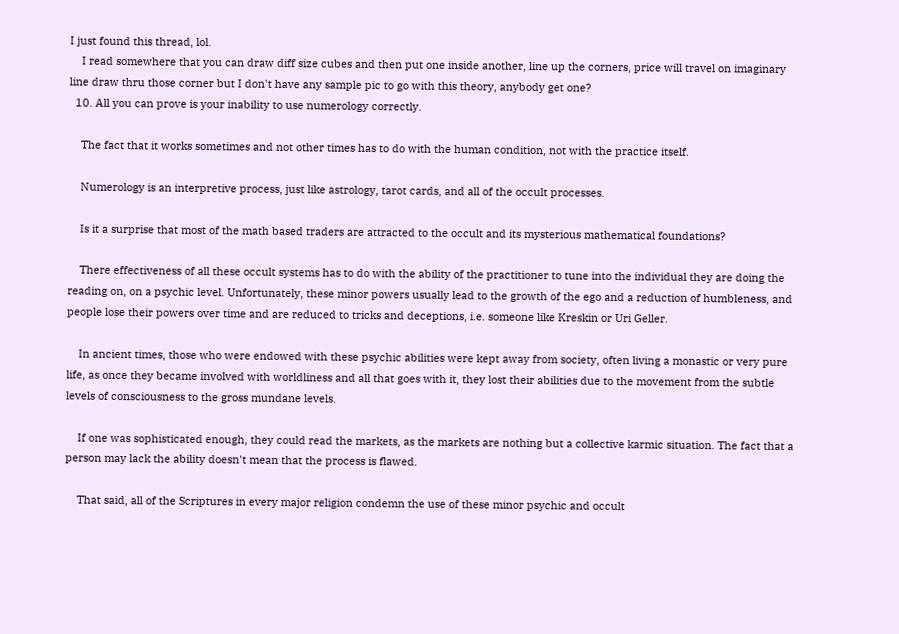I just found this thread, lol.
    I read somewhere that you can draw diff size cubes and then put one inside another, line up the corners, price will travel on imaginary line draw thru those corner but I don't have any sample pic to go with this theory, anybody get one?
  10. All you can prove is your inability to use numerology correctly.

    The fact that it works sometimes and not other times has to do with the human condition, not with the practice itself.

    Numerology is an interpretive process, just like astrology, tarot cards, and all of the occult processes.

    Is it a surprise that most of the math based traders are attracted to the occult and its mysterious mathematical foundations?

    There effectiveness of all these occult systems has to do with the ability of the practitioner to tune into the individual they are doing the reading on, on a psychic level. Unfortunately, these minor powers usually lead to the growth of the ego and a reduction of humbleness, and people lose their powers over time and are reduced to tricks and deceptions, i.e. someone like Kreskin or Uri Geller.

    In ancient times, those who were endowed with these psychic abilities were kept away from society, often living a monastic or very pure life, as once they became involved with worldliness and all that goes with it, they lost their abilities due to the movement from the subtle levels of consciousness to the gross mundane levels.

    If one was sophisticated enough, they could read the markets, as the markets are nothing but a collective karmic situation. The fact that a person may lack the ability doesn't mean that the process is flawed.

    That said, all of the Scriptures in every major religion condemn the use of these minor psychic and occult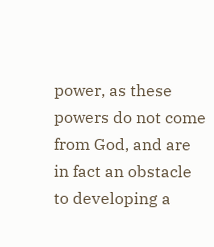power, as these powers do not come from God, and are in fact an obstacle to developing a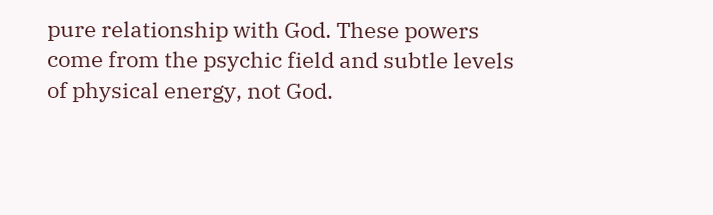pure relationship with God. These powers come from the psychic field and subtle levels of physical energy, not God.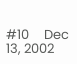#10     Dec 13, 2002